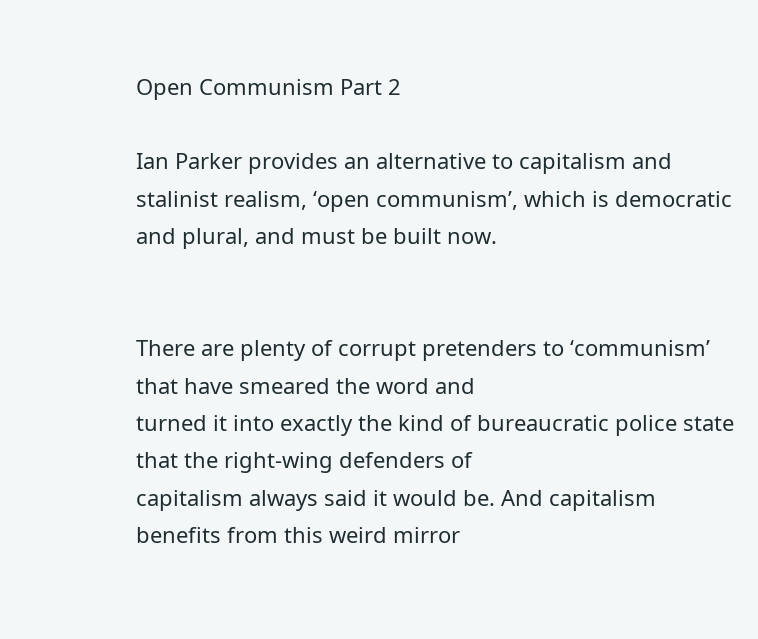Open Communism Part 2

Ian Parker provides an alternative to capitalism and stalinist realism, ‘open communism’, which is democratic and plural, and must be built now.


There are plenty of corrupt pretenders to ‘communism’ that have smeared the word and
turned it into exactly the kind of bureaucratic police state that the right-wing defenders of
capitalism always said it would be. And capitalism benefits from this weird mirror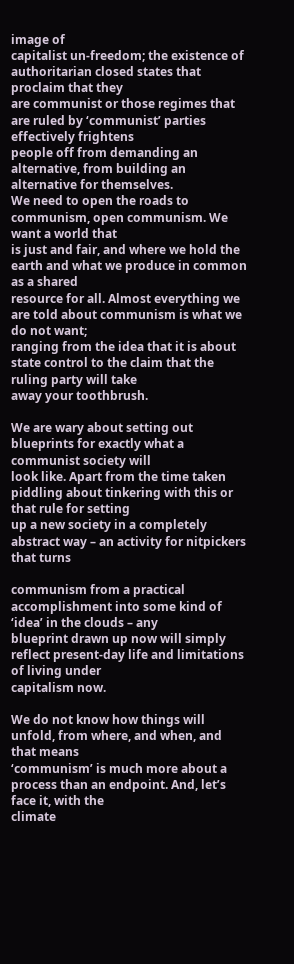image of
capitalist un-freedom; the existence of authoritarian closed states that proclaim that they
are communist or those regimes that are ruled by ‘communist’ parties effectively frightens
people off from demanding an alternative, from building an alternative for themselves.
We need to open the roads to communism, open communism. We want a world that
is just and fair, and where we hold the earth and what we produce in common as a shared
resource for all. Almost everything we are told about communism is what we do not want;
ranging from the idea that it is about state control to the claim that the ruling party will take
away your toothbrush.

We are wary about setting out blueprints for exactly what a communist society will
look like. Apart from the time taken piddling about tinkering with this or that rule for setting
up a new society in a completely abstract way – an activity for nitpickers that turns

communism from a practical accomplishment into some kind of ‘idea’ in the clouds – any
blueprint drawn up now will simply reflect present-day life and limitations of living under
capitalism now.

We do not know how things will unfold, from where, and when, and that means
‘communism’ is much more about a process than an endpoint. And, let’s face it, with the
climate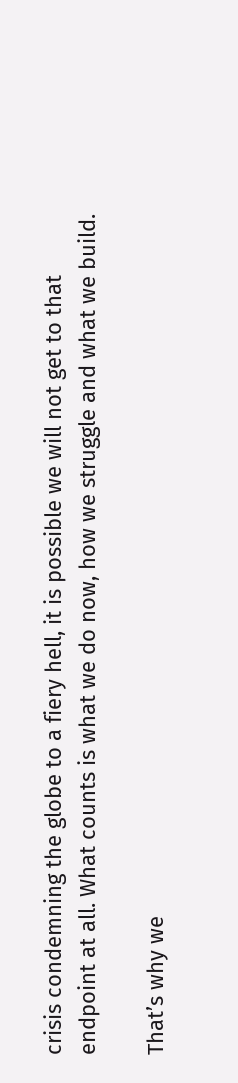crisis condemning the globe to a fiery hell, it is possible we will not get to that
endpoint at all. What counts is what we do now, how we struggle and what we build.

That’s why we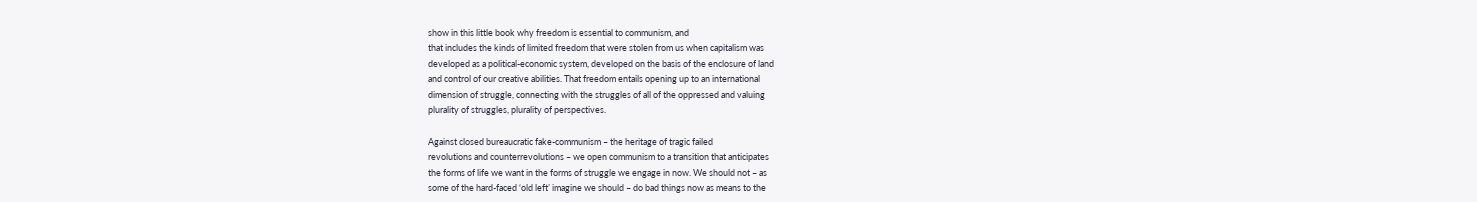show in this little book why freedom is essential to communism, and
that includes the kinds of limited freedom that were stolen from us when capitalism was
developed as a political-economic system, developed on the basis of the enclosure of land
and control of our creative abilities. That freedom entails opening up to an international
dimension of struggle, connecting with the struggles of all of the oppressed and valuing
plurality of struggles, plurality of perspectives.

Against closed bureaucratic fake-communism – the heritage of tragic failed
revolutions and counterrevolutions – we open communism to a transition that anticipates
the forms of life we want in the forms of struggle we engage in now. We should not – as
some of the hard-faced ‘old left’ imagine we should – do bad things now as means to the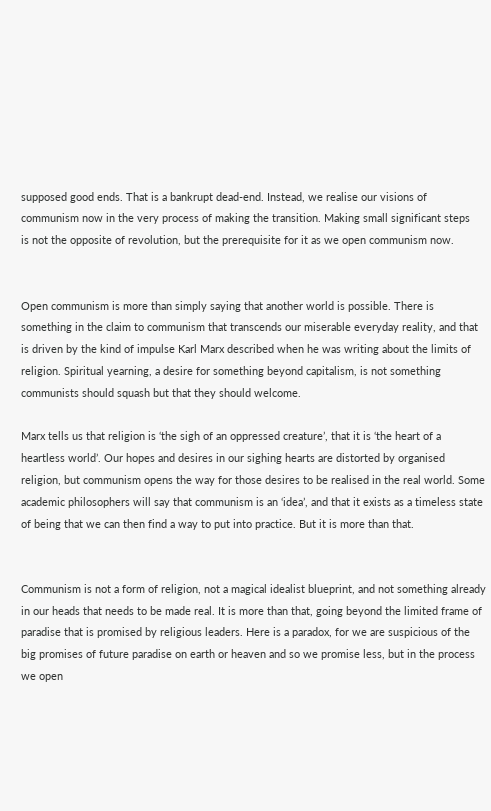supposed good ends. That is a bankrupt dead-end. Instead, we realise our visions of
communism now in the very process of making the transition. Making small significant steps
is not the opposite of revolution, but the prerequisite for it as we open communism now.


Open communism is more than simply saying that another world is possible. There is something in the claim to communism that transcends our miserable everyday reality, and that is driven by the kind of impulse Karl Marx described when he was writing about the limits of religion. Spiritual yearning, a desire for something beyond capitalism, is not something communists should squash but that they should welcome.

Marx tells us that religion is ‘the sigh of an oppressed creature’, that it is ‘the heart of a heartless world’. Our hopes and desires in our sighing hearts are distorted by organised religion, but communism opens the way for those desires to be realised in the real world. Some academic philosophers will say that communism is an ‘idea’, and that it exists as a timeless state of being that we can then find a way to put into practice. But it is more than that.


Communism is not a form of religion, not a magical idealist blueprint, and not something already in our heads that needs to be made real. It is more than that, going beyond the limited frame of paradise that is promised by religious leaders. Here is a paradox, for we are suspicious of the big promises of future paradise on earth or heaven and so we promise less, but in the process we open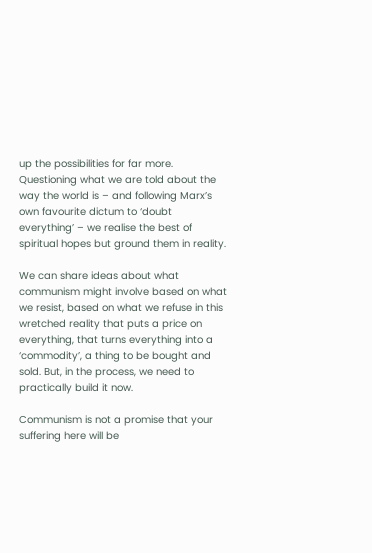up the possibilities for far more. Questioning what we are told about the way the world is – and following Marx’s own favourite dictum to ‘doubt everything’ – we realise the best of spiritual hopes but ground them in reality.

We can share ideas about what communism might involve based on what we resist, based on what we refuse in this wretched reality that puts a price on everything, that turns everything into a ‘commodity’, a thing to be bought and sold. But, in the process, we need to practically build it now.

Communism is not a promise that your suffering here will be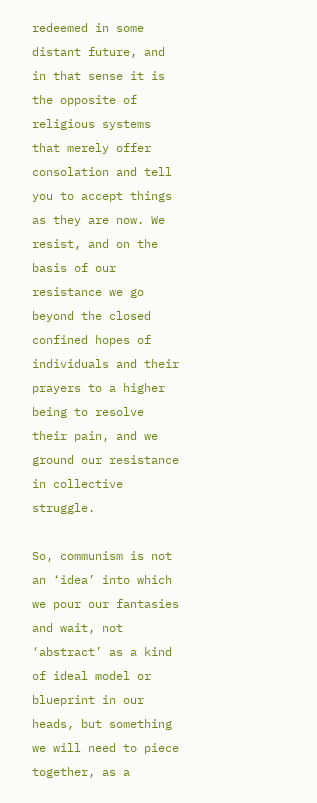redeemed in some distant future, and in that sense it is the opposite of religious systems that merely offer consolation and tell you to accept things as they are now. We resist, and on the basis of our resistance we go beyond the closed confined hopes of individuals and their prayers to a higher being to resolve their pain, and we ground our resistance in collective struggle.

So, communism is not an ‘idea’ into which we pour our fantasies and wait, not ‘abstract’ as a kind of ideal model or blueprint in our heads, but something we will need to piece together, as a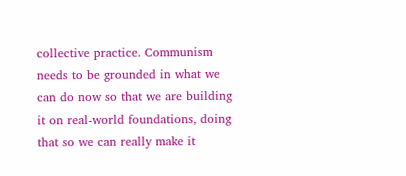collective practice. Communism needs to be grounded in what we can do now so that we are building it on real-world foundations, doing that so we can really make it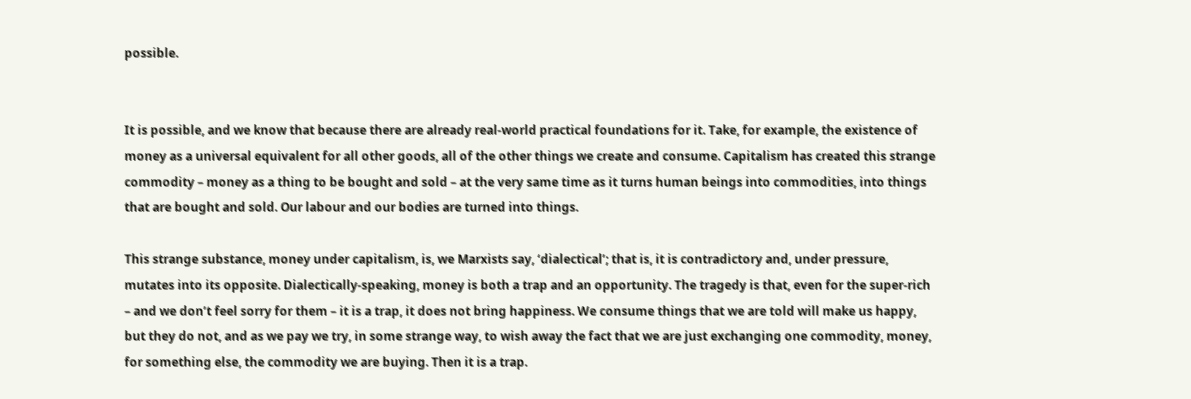possible.


It is possible, and we know that because there are already real-world practical foundations for it. Take, for example, the existence of money as a universal equivalent for all other goods, all of the other things we create and consume. Capitalism has created this strange commodity – money as a thing to be bought and sold – at the very same time as it turns human beings into commodities, into things that are bought and sold. Our labour and our bodies are turned into things.

This strange substance, money under capitalism, is, we Marxists say, ‘dialectical’; that is, it is contradictory and, under pressure, mutates into its opposite. Dialectically-speaking, money is both a trap and an opportunity. The tragedy is that, even for the super-rich – and we don’t feel sorry for them – it is a trap, it does not bring happiness. We consume things that we are told will make us happy, but they do not, and as we pay we try, in some strange way, to wish away the fact that we are just exchanging one commodity, money, for something else, the commodity we are buying. Then it is a trap.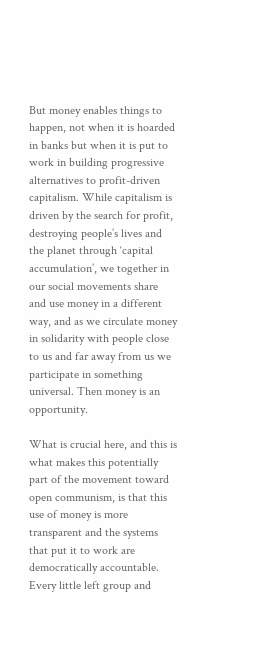But money enables things to happen, not when it is hoarded in banks but when it is put to work in building progressive alternatives to profit-driven capitalism. While capitalism is driven by the search for profit, destroying people’s lives and the planet through ‘capital accumulation’, we together in our social movements share and use money in a different way, and as we circulate money in solidarity with people close to us and far away from us we participate in something universal. Then money is an opportunity.

What is crucial here, and this is what makes this potentially part of the movement toward open communism, is that this use of money is more transparent and the systems that put it to work are democratically accountable. Every little left group and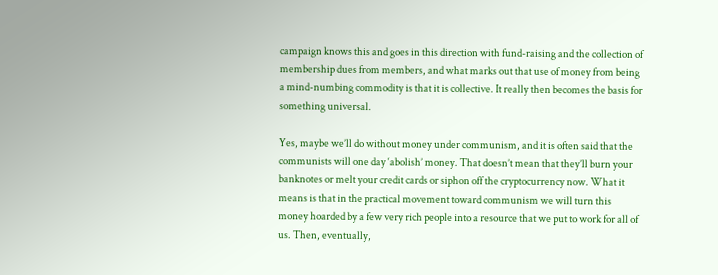campaign knows this and goes in this direction with fund-raising and the collection of membership dues from members, and what marks out that use of money from being a mind-numbing commodity is that it is collective. It really then becomes the basis for something universal.

Yes, maybe we’ll do without money under communism, and it is often said that the communists will one day ‘abolish’ money. That doesn’t mean that they’ll burn your banknotes or melt your credit cards or siphon off the cryptocurrency now. What it means is that in the practical movement toward communism we will turn this money hoarded by a few very rich people into a resource that we put to work for all of us. Then, eventually,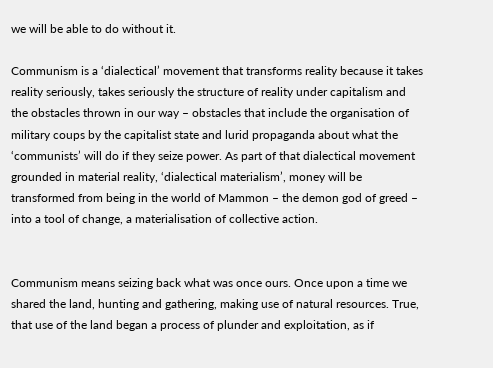we will be able to do without it.

Communism is a ‘dialectical’ movement that transforms reality because it takes reality seriously, takes seriously the structure of reality under capitalism and the obstacles thrown in our way – obstacles that include the organisation of military coups by the capitalist state and lurid propaganda about what the ‘communists’ will do if they seize power. As part of that dialectical movement grounded in material reality, ‘dialectical materialism’, money will be transformed from being in the world of Mammon – the demon god of greed – into a tool of change, a materialisation of collective action.


Communism means seizing back what was once ours. Once upon a time we shared the land, hunting and gathering, making use of natural resources. True, that use of the land began a process of plunder and exploitation, as if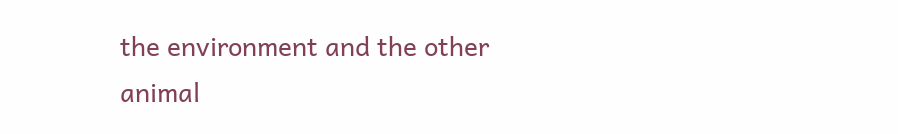the environment and the other animal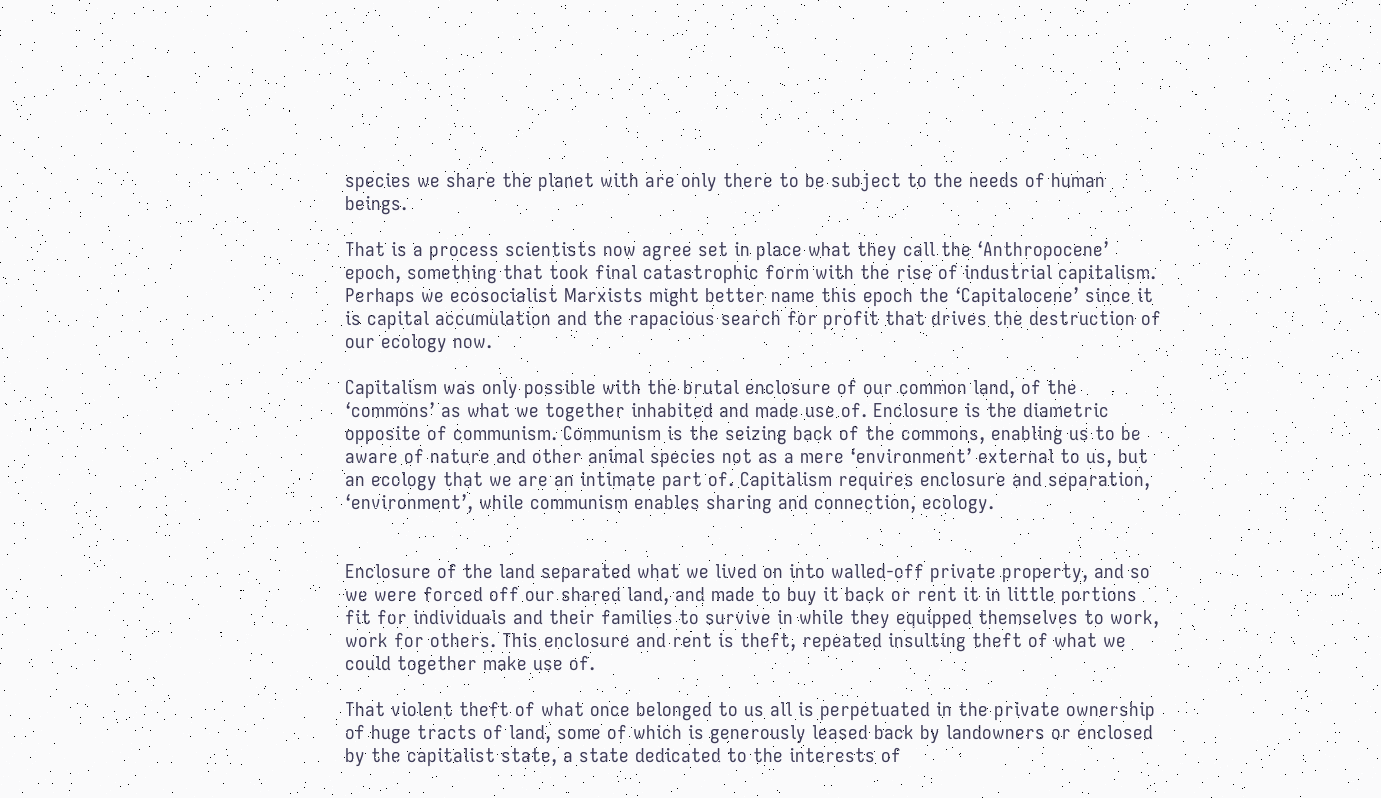species we share the planet with are only there to be subject to the needs of human beings.

That is a process scientists now agree set in place what they call the ‘Anthropocene’ epoch, something that took final catastrophic form with the rise of industrial capitalism. Perhaps we ecosocialist Marxists might better name this epoch the ‘Capitalocene’ since it is capital accumulation and the rapacious search for profit that drives the destruction of our ecology now.

Capitalism was only possible with the brutal enclosure of our common land, of the ‘commons’ as what we together inhabited and made use of. Enclosure is the diametric opposite of communism. Communism is the seizing back of the commons, enabling us to be aware of nature and other animal species not as a mere ‘environment’ external to us, but an ecology that we are an intimate part of. Capitalism requires enclosure and separation, ‘environment’, while communism enables sharing and connection, ecology.


Enclosure of the land separated what we lived on into walled-off private property, and so we were forced off our shared land, and made to buy it back or rent it in little portions fit for individuals and their families to survive in while they equipped themselves to work, work for others. This enclosure and rent is theft, repeated insulting theft of what we could together make use of.

That violent theft of what once belonged to us all is perpetuated in the private ownership of huge tracts of land, some of which is generously leased back by landowners or enclosed by the capitalist state, a state dedicated to the interests of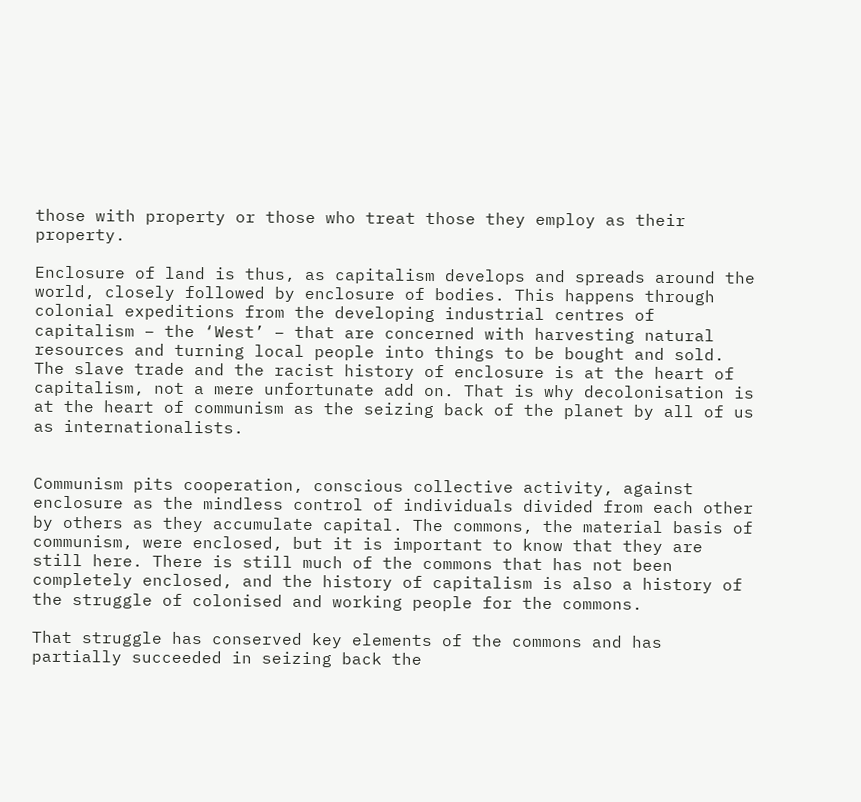those with property or those who treat those they employ as their property.

Enclosure of land is thus, as capitalism develops and spreads around the world, closely followed by enclosure of bodies. This happens through colonial expeditions from the developing industrial centres of capitalism – the ‘West’ – that are concerned with harvesting natural resources and turning local people into things to be bought and sold. The slave trade and the racist history of enclosure is at the heart of capitalism, not a mere unfortunate add on. That is why decolonisation is at the heart of communism as the seizing back of the planet by all of us as internationalists.


Communism pits cooperation, conscious collective activity, against enclosure as the mindless control of individuals divided from each other by others as they accumulate capital. The commons, the material basis of communism, were enclosed, but it is important to know that they are still here. There is still much of the commons that has not been completely enclosed, and the history of capitalism is also a history of the struggle of colonised and working people for the commons.

That struggle has conserved key elements of the commons and has partially succeeded in seizing back the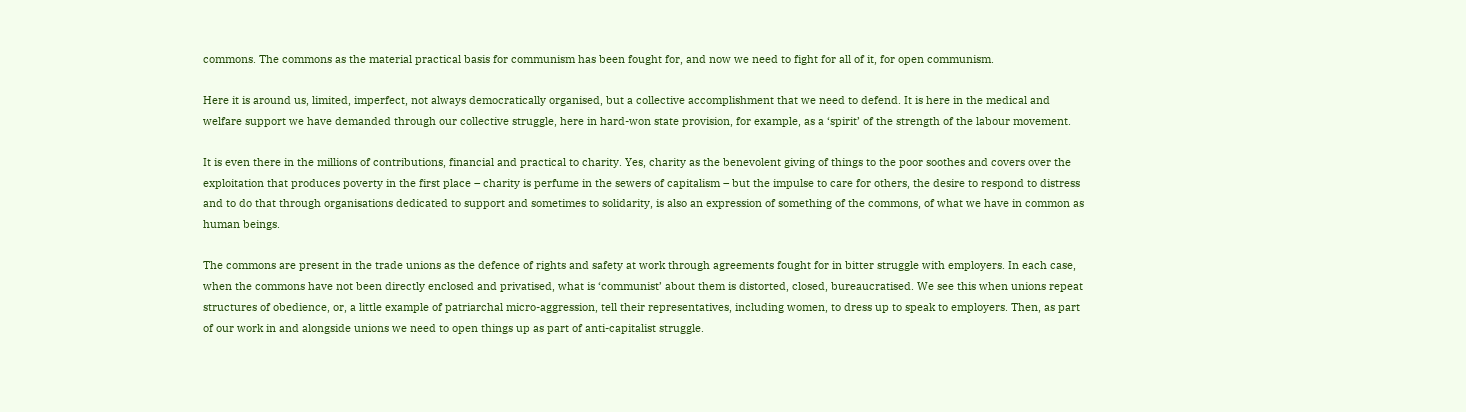commons. The commons as the material practical basis for communism has been fought for, and now we need to fight for all of it, for open communism.

Here it is around us, limited, imperfect, not always democratically organised, but a collective accomplishment that we need to defend. It is here in the medical and welfare support we have demanded through our collective struggle, here in hard-won state provision, for example, as a ‘spirit’ of the strength of the labour movement.

It is even there in the millions of contributions, financial and practical to charity. Yes, charity as the benevolent giving of things to the poor soothes and covers over the exploitation that produces poverty in the first place – charity is perfume in the sewers of capitalism – but the impulse to care for others, the desire to respond to distress and to do that through organisations dedicated to support and sometimes to solidarity, is also an expression of something of the commons, of what we have in common as human beings.

The commons are present in the trade unions as the defence of rights and safety at work through agreements fought for in bitter struggle with employers. In each case, when the commons have not been directly enclosed and privatised, what is ‘communist’ about them is distorted, closed, bureaucratised. We see this when unions repeat structures of obedience, or, a little example of patriarchal micro-aggression, tell their representatives, including women, to dress up to speak to employers. Then, as part of our work in and alongside unions we need to open things up as part of anti-capitalist struggle.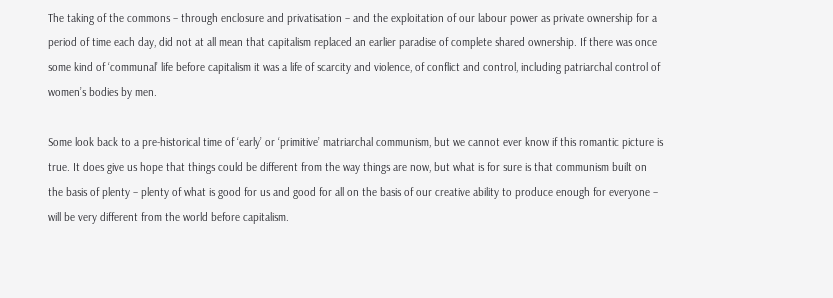The taking of the commons – through enclosure and privatisation – and the exploitation of our labour power as private ownership for a period of time each day, did not at all mean that capitalism replaced an earlier paradise of complete shared ownership. If there was once some kind of ‘communal’ life before capitalism it was a life of scarcity and violence, of conflict and control, including patriarchal control of women’s bodies by men.

Some look back to a pre-historical time of ‘early’ or ‘primitive’ matriarchal communism, but we cannot ever know if this romantic picture is true. It does give us hope that things could be different from the way things are now, but what is for sure is that communism built on the basis of plenty – plenty of what is good for us and good for all on the basis of our creative ability to produce enough for everyone – will be very different from the world before capitalism.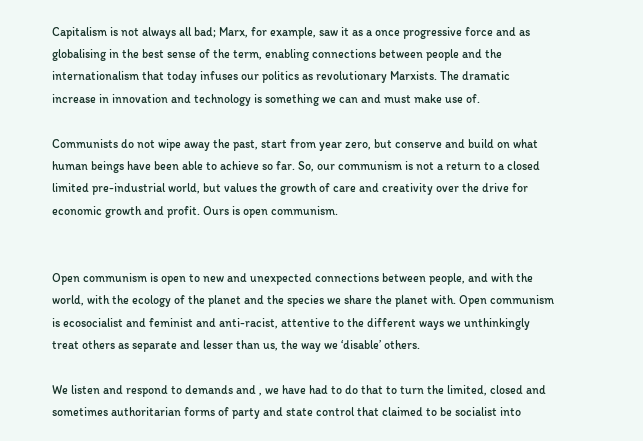Capitalism is not always all bad; Marx, for example, saw it as a once progressive force and as globalising in the best sense of the term, enabling connections between people and the internationalism that today infuses our politics as revolutionary Marxists. The dramatic increase in innovation and technology is something we can and must make use of.

Communists do not wipe away the past, start from year zero, but conserve and build on what human beings have been able to achieve so far. So, our communism is not a return to a closed limited pre-industrial world, but values the growth of care and creativity over the drive for economic growth and profit. Ours is open communism.


Open communism is open to new and unexpected connections between people, and with the world, with the ecology of the planet and the species we share the planet with. Open communism is ecosocialist and feminist and anti-racist, attentive to the different ways we unthinkingly treat others as separate and lesser than us, the way we ‘disable’ others.

We listen and respond to demands and , we have had to do that to turn the limited, closed and sometimes authoritarian forms of party and state control that claimed to be socialist into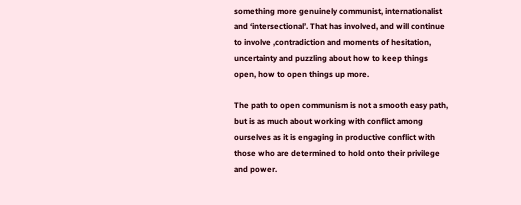something more genuinely communist, internationalist and ‘intersectional’. That has involved, and will continue to involve ,contradiction and moments of hesitation, uncertainty and puzzling about how to keep things open, how to open things up more.

The path to open communism is not a smooth easy path, but is as much about working with conflict among ourselves as it is engaging in productive conflict with those who are determined to hold onto their privilege and power.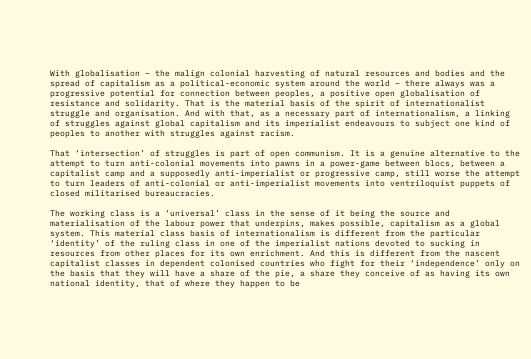With globalisation – the malign colonial harvesting of natural resources and bodies and the spread of capitalism as a political-economic system around the world – there always was a progressive potential for connection between peoples, a positive open globalisation of resistance and solidarity. That is the material basis of the spirit of internationalist struggle and organisation. And with that, as a necessary part of internationalism, a linking of struggles against global capitalism and its imperialist endeavours to subject one kind of peoples to another with struggles against racism.

That ‘intersection’ of struggles is part of open communism. It is a genuine alternative to the attempt to turn anti-colonial movements into pawns in a power-game between blocs, between a capitalist camp and a supposedly anti-imperialist or progressive camp, still worse the attempt to turn leaders of anti-colonial or anti-imperialist movements into ventriloquist puppets of closed militarised bureaucracies.

The working class is a ‘universal’ class in the sense of it being the source and materialisation of the labour power that underpins, makes possible, capitalism as a global system. This material class basis of internationalism is different from the particular ‘identity’ of the ruling class in one of the imperialist nations devoted to sucking in resources from other places for its own enrichment. And this is different from the nascent capitalist classes in dependent colonised countries who fight for their ‘independence’ only on the basis that they will have a share of the pie, a share they conceive of as having its own national identity, that of where they happen to be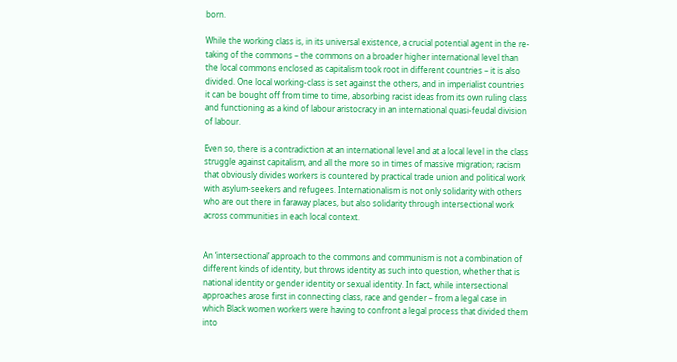born.

While the working class is, in its universal existence, a crucial potential agent in the re-taking of the commons – the commons on a broader higher international level than the local commons enclosed as capitalism took root in different countries – it is also divided. One local working-class is set against the others, and in imperialist countries it can be bought off from time to time, absorbing racist ideas from its own ruling class and functioning as a kind of labour aristocracy in an international quasi-feudal division of labour.

Even so, there is a contradiction at an international level and at a local level in the class struggle against capitalism, and all the more so in times of massive migration; racism that obviously divides workers is countered by practical trade union and political work with asylum-seekers and refugees. Internationalism is not only solidarity with others who are out there in faraway places, but also solidarity through intersectional work across communities in each local context.


An ‘intersectional’ approach to the commons and communism is not a combination of different kinds of identity, but throws identity as such into question, whether that is national identity or gender identity or sexual identity. In fact, while intersectional approaches arose first in connecting class, race and gender – from a legal case in which Black women workers were having to confront a legal process that divided them into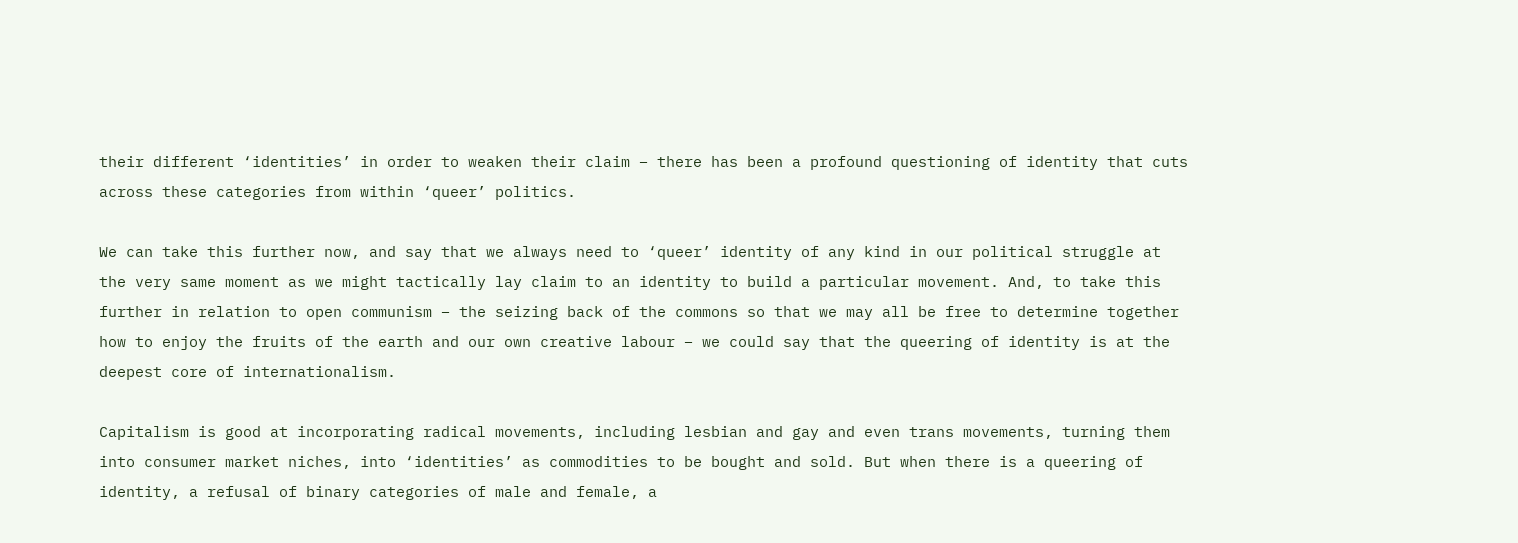their different ‘identities’ in order to weaken their claim – there has been a profound questioning of identity that cuts across these categories from within ‘queer’ politics.

We can take this further now, and say that we always need to ‘queer’ identity of any kind in our political struggle at the very same moment as we might tactically lay claim to an identity to build a particular movement. And, to take this further in relation to open communism – the seizing back of the commons so that we may all be free to determine together how to enjoy the fruits of the earth and our own creative labour – we could say that the queering of identity is at the deepest core of internationalism.

Capitalism is good at incorporating radical movements, including lesbian and gay and even trans movements, turning them into consumer market niches, into ‘identities’ as commodities to be bought and sold. But when there is a queering of identity, a refusal of binary categories of male and female, a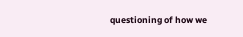questioning of how we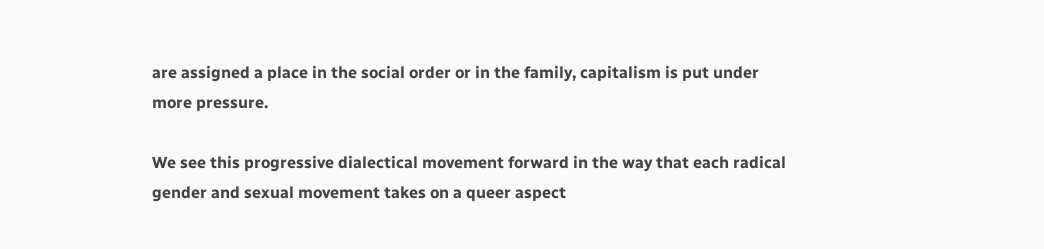are assigned a place in the social order or in the family, capitalism is put under more pressure.

We see this progressive dialectical movement forward in the way that each radical gender and sexual movement takes on a queer aspect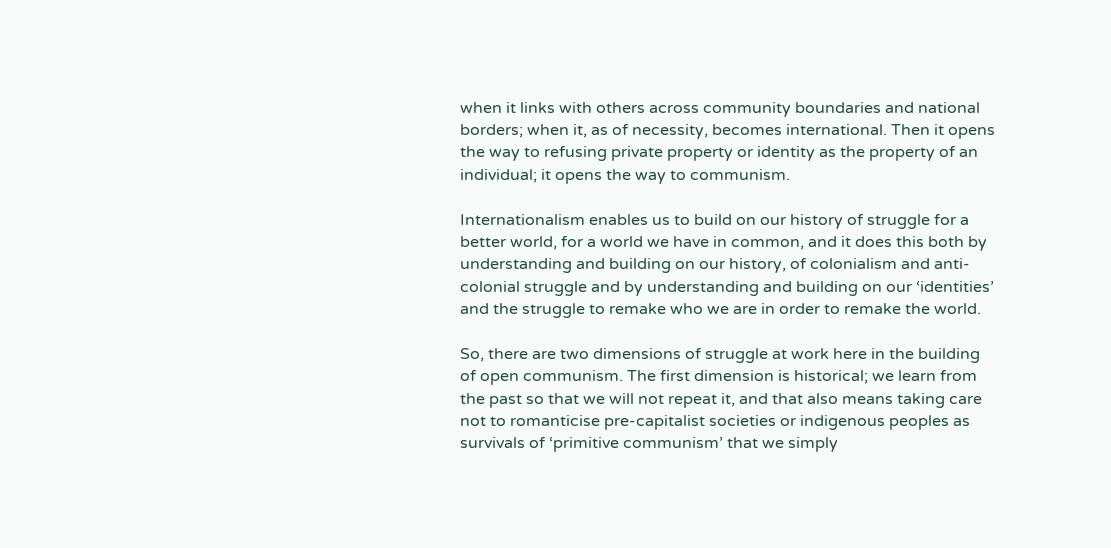when it links with others across community boundaries and national borders; when it, as of necessity, becomes international. Then it opens the way to refusing private property or identity as the property of an individual; it opens the way to communism.

Internationalism enables us to build on our history of struggle for a better world, for a world we have in common, and it does this both by understanding and building on our history, of colonialism and anti-colonial struggle and by understanding and building on our ‘identities’ and the struggle to remake who we are in order to remake the world.

So, there are two dimensions of struggle at work here in the building of open communism. The first dimension is historical; we learn from the past so that we will not repeat it, and that also means taking care not to romanticise pre-capitalist societies or indigenous peoples as survivals of ‘primitive communism’ that we simply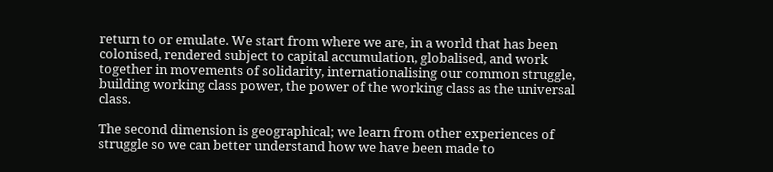return to or emulate. We start from where we are, in a world that has been colonised, rendered subject to capital accumulation, globalised, and work together in movements of solidarity, internationalising our common struggle, building working class power, the power of the working class as the universal class.

The second dimension is geographical; we learn from other experiences of struggle so we can better understand how we have been made to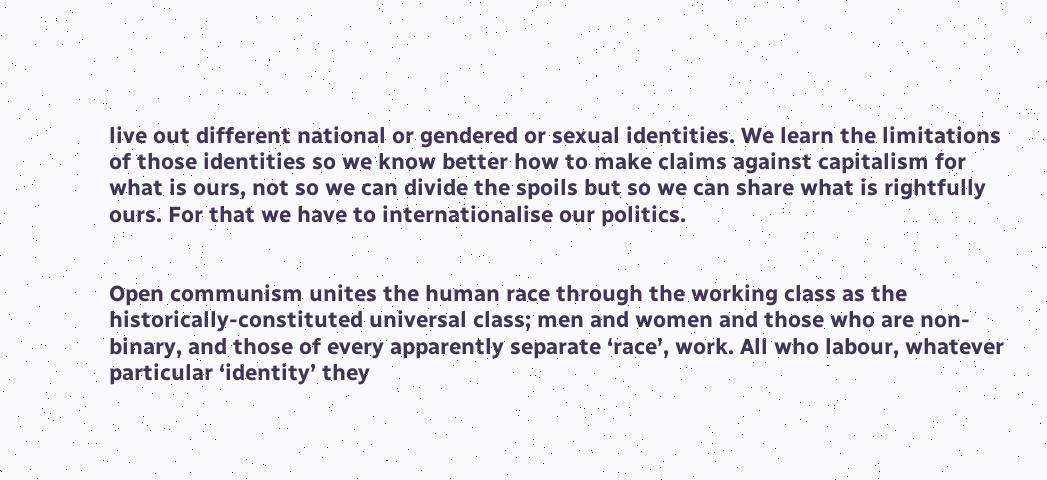live out different national or gendered or sexual identities. We learn the limitations of those identities so we know better how to make claims against capitalism for what is ours, not so we can divide the spoils but so we can share what is rightfully ours. For that we have to internationalise our politics.


Open communism unites the human race through the working class as the historically-constituted universal class; men and women and those who are non-binary, and those of every apparently separate ‘race’, work. All who labour, whatever particular ‘identity’ they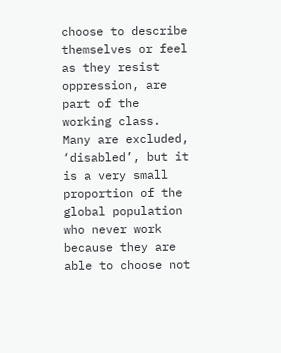choose to describe themselves or feel as they resist oppression, are part of the working class. Many are excluded, ‘disabled’, but it is a very small proportion of the global population who never work because they are able to choose not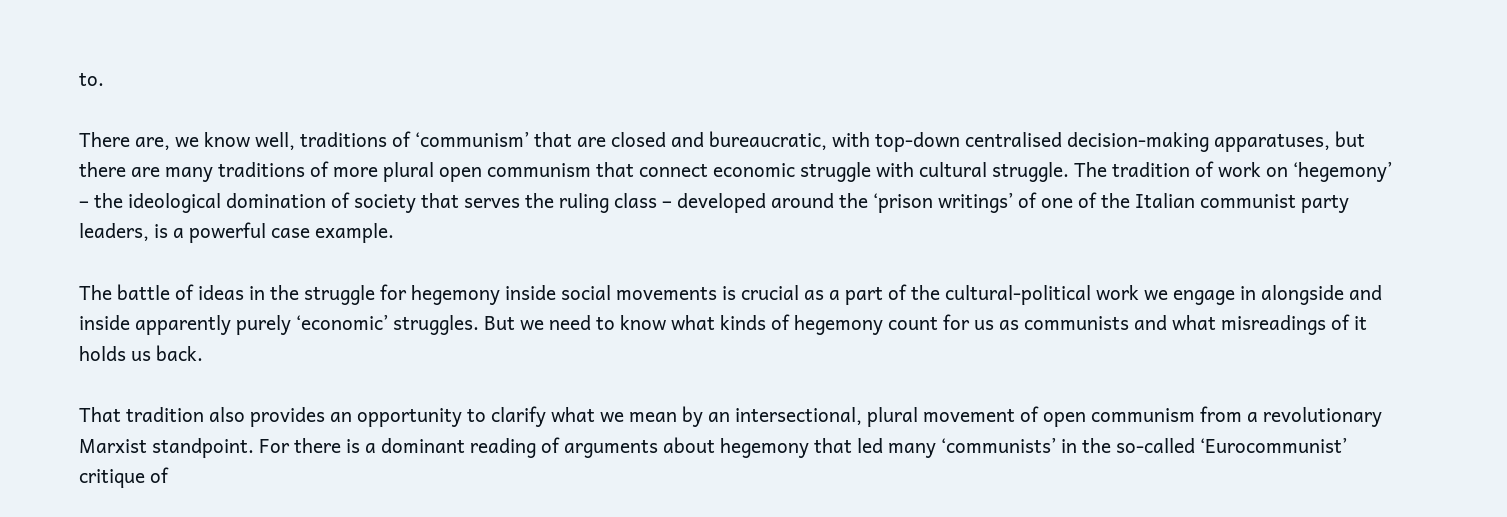to.

There are, we know well, traditions of ‘communism’ that are closed and bureaucratic, with top-down centralised decision-making apparatuses, but there are many traditions of more plural open communism that connect economic struggle with cultural struggle. The tradition of work on ‘hegemony’ – the ideological domination of society that serves the ruling class – developed around the ‘prison writings’ of one of the Italian communist party leaders, is a powerful case example.

The battle of ideas in the struggle for hegemony inside social movements is crucial as a part of the cultural-political work we engage in alongside and inside apparently purely ‘economic’ struggles. But we need to know what kinds of hegemony count for us as communists and what misreadings of it holds us back.

That tradition also provides an opportunity to clarify what we mean by an intersectional, plural movement of open communism from a revolutionary Marxist standpoint. For there is a dominant reading of arguments about hegemony that led many ‘communists’ in the so-called ‘Eurocommunist’ critique of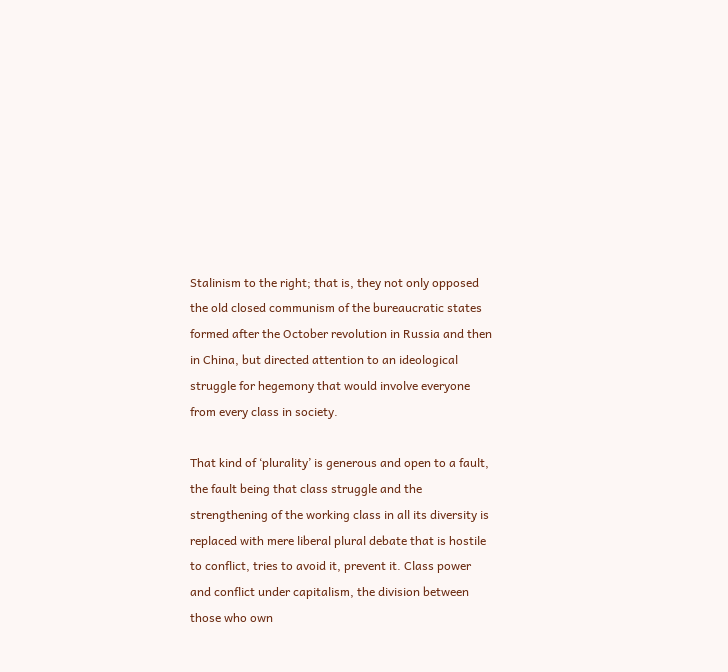Stalinism to the right; that is, they not only opposed the old closed communism of the bureaucratic states formed after the October revolution in Russia and then in China, but directed attention to an ideological struggle for hegemony that would involve everyone from every class in society.

That kind of ‘plurality’ is generous and open to a fault, the fault being that class struggle and the strengthening of the working class in all its diversity is replaced with mere liberal plural debate that is hostile to conflict, tries to avoid it, prevent it. Class power and conflict under capitalism, the division between those who own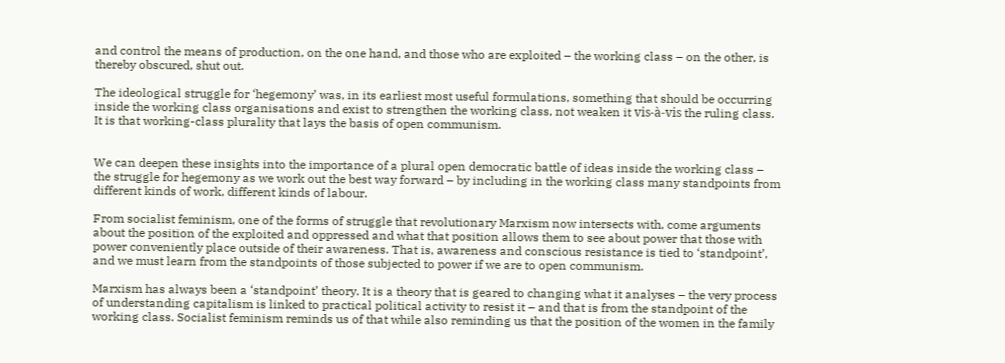and control the means of production, on the one hand, and those who are exploited – the working class – on the other, is thereby obscured, shut out.

The ideological struggle for ‘hegemony’ was, in its earliest most useful formulations, something that should be occurring inside the working class organisations and exist to strengthen the working class, not weaken it vis-à-vis the ruling class. It is that working-class plurality that lays the basis of open communism.


We can deepen these insights into the importance of a plural open democratic battle of ideas inside the working class – the struggle for hegemony as we work out the best way forward – by including in the working class many standpoints from different kinds of work, different kinds of labour.

From socialist feminism, one of the forms of struggle that revolutionary Marxism now intersects with, come arguments about the position of the exploited and oppressed and what that position allows them to see about power that those with power conveniently place outside of their awareness. That is, awareness and conscious resistance is tied to ‘standpoint’, and we must learn from the standpoints of those subjected to power if we are to open communism.

Marxism has always been a ‘standpoint’ theory. It is a theory that is geared to changing what it analyses – the very process of understanding capitalism is linked to practical political activity to resist it – and that is from the standpoint of the working class. Socialist feminism reminds us of that while also reminding us that the position of the women in the family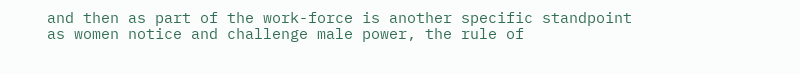and then as part of the work-force is another specific standpoint as women notice and challenge male power, the rule of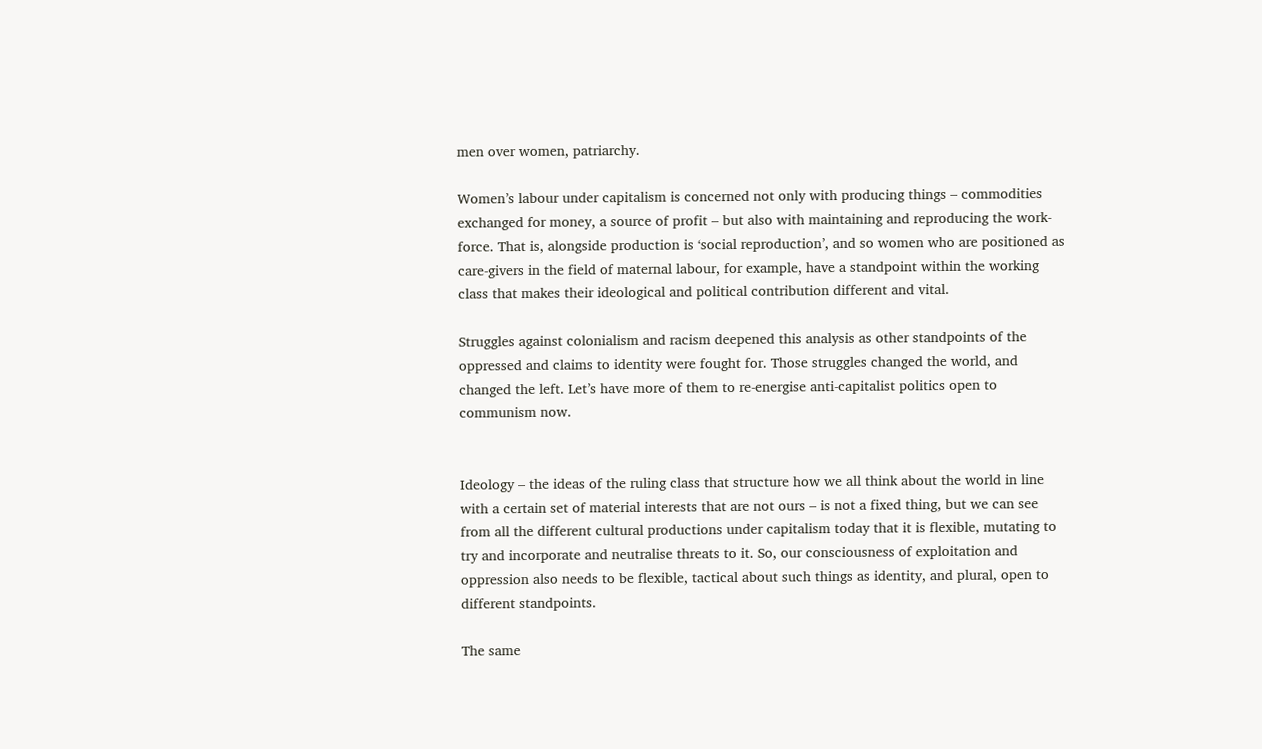men over women, patriarchy.

Women’s labour under capitalism is concerned not only with producing things – commodities exchanged for money, a source of profit – but also with maintaining and reproducing the work-force. That is, alongside production is ‘social reproduction’, and so women who are positioned as care-givers in the field of maternal labour, for example, have a standpoint within the working class that makes their ideological and political contribution different and vital.

Struggles against colonialism and racism deepened this analysis as other standpoints of the oppressed and claims to identity were fought for. Those struggles changed the world, and changed the left. Let’s have more of them to re-energise anti-capitalist politics open to communism now.


Ideology – the ideas of the ruling class that structure how we all think about the world in line with a certain set of material interests that are not ours – is not a fixed thing, but we can see from all the different cultural productions under capitalism today that it is flexible, mutating to try and incorporate and neutralise threats to it. So, our consciousness of exploitation and oppression also needs to be flexible, tactical about such things as identity, and plural, open to different standpoints.

The same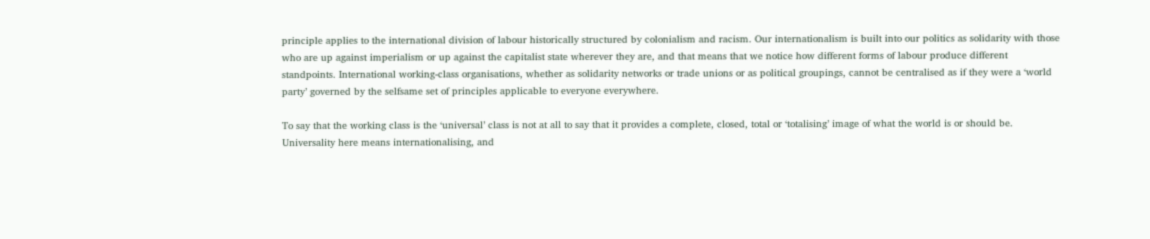principle applies to the international division of labour historically structured by colonialism and racism. Our internationalism is built into our politics as solidarity with those who are up against imperialism or up against the capitalist state wherever they are, and that means that we notice how different forms of labour produce different standpoints. International working-class organisations, whether as solidarity networks or trade unions or as political groupings, cannot be centralised as if they were a ‘world party’ governed by the selfsame set of principles applicable to everyone everywhere.

To say that the working class is the ‘universal’ class is not at all to say that it provides a complete, closed, total or ‘totalising’ image of what the world is or should be. Universality here means internationalising, and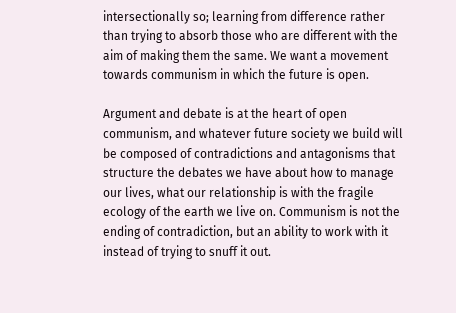intersectionally so; learning from difference rather than trying to absorb those who are different with the aim of making them the same. We want a movement towards communism in which the future is open.

Argument and debate is at the heart of open communism, and whatever future society we build will be composed of contradictions and antagonisms that structure the debates we have about how to manage our lives, what our relationship is with the fragile ecology of the earth we live on. Communism is not the ending of contradiction, but an ability to work with it instead of trying to snuff it out.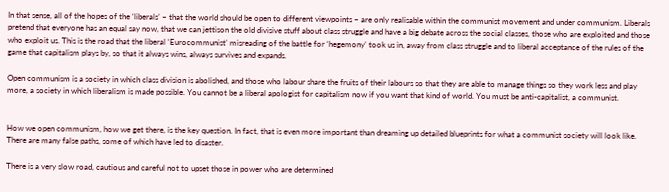In that sense, all of the hopes of the ‘liberals’ – that the world should be open to different viewpoints – are only realisable within the communist movement and under communism. Liberals pretend that everyone has an equal say now, that we can jettison the old divisive stuff about class struggle and have a big debate across the social classes, those who are exploited and those who exploit us. This is the road that the liberal ‘Eurocommunist’ misreading of the battle for ‘hegemony’ took us in, away from class struggle and to liberal acceptance of the rules of the game that capitalism plays by, so that it always wins, always survives and expands.

Open communism is a society in which class division is abolished, and those who labour share the fruits of their labours so that they are able to manage things so they work less and play more, a society in which liberalism is made possible. You cannot be a liberal apologist for capitalism now if you want that kind of world. You must be anti-capitalist, a communist.


How we open communism, how we get there, is the key question. In fact, that is even more important than dreaming up detailed blueprints for what a communist society will look like. There are many false paths, some of which have led to disaster.

There is a very slow road, cautious and careful not to upset those in power who are determined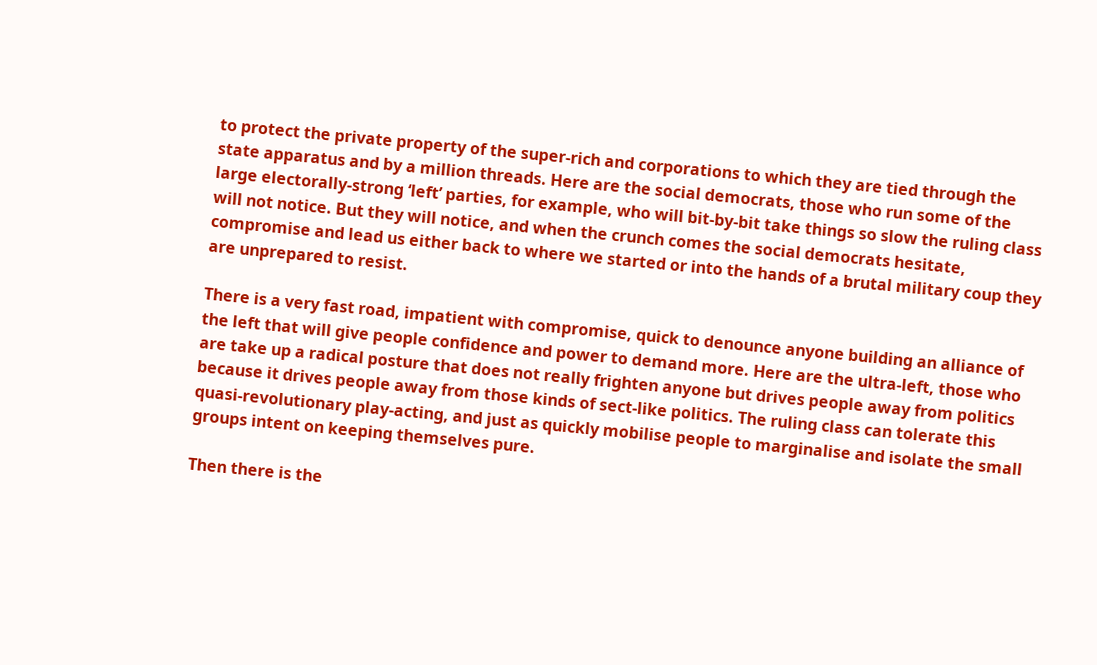to protect the private property of the super-rich and corporations to which they are tied through the state apparatus and by a million threads. Here are the social democrats, those who run some of the large electorally-strong ‘left’ parties, for example, who will bit-by-bit take things so slow the ruling class will not notice. But they will notice, and when the crunch comes the social democrats hesitate, compromise and lead us either back to where we started or into the hands of a brutal military coup they are unprepared to resist.

There is a very fast road, impatient with compromise, quick to denounce anyone building an alliance of the left that will give people confidence and power to demand more. Here are the ultra-left, those who are take up a radical posture that does not really frighten anyone but drives people away from politics because it drives people away from those kinds of sect-like politics. The ruling class can tolerate this quasi-revolutionary play-acting, and just as quickly mobilise people to marginalise and isolate the small groups intent on keeping themselves pure.

Then there is the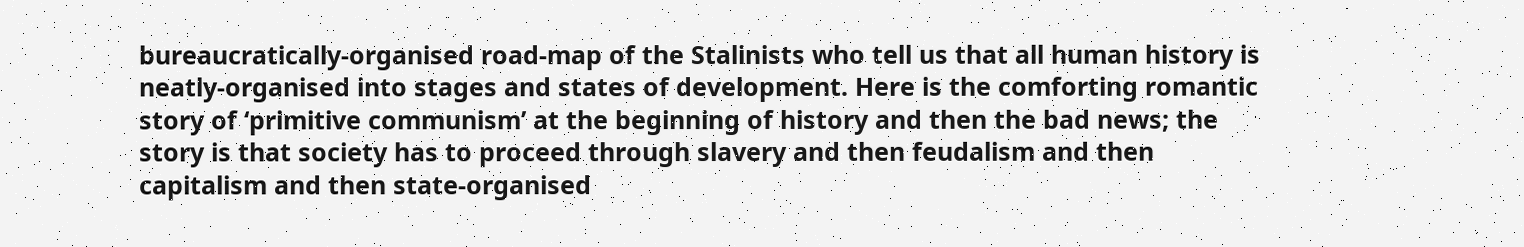bureaucratically-organised road-map of the Stalinists who tell us that all human history is neatly-organised into stages and states of development. Here is the comforting romantic story of ‘primitive communism’ at the beginning of history and then the bad news; the story is that society has to proceed through slavery and then feudalism and then capitalism and then state-organised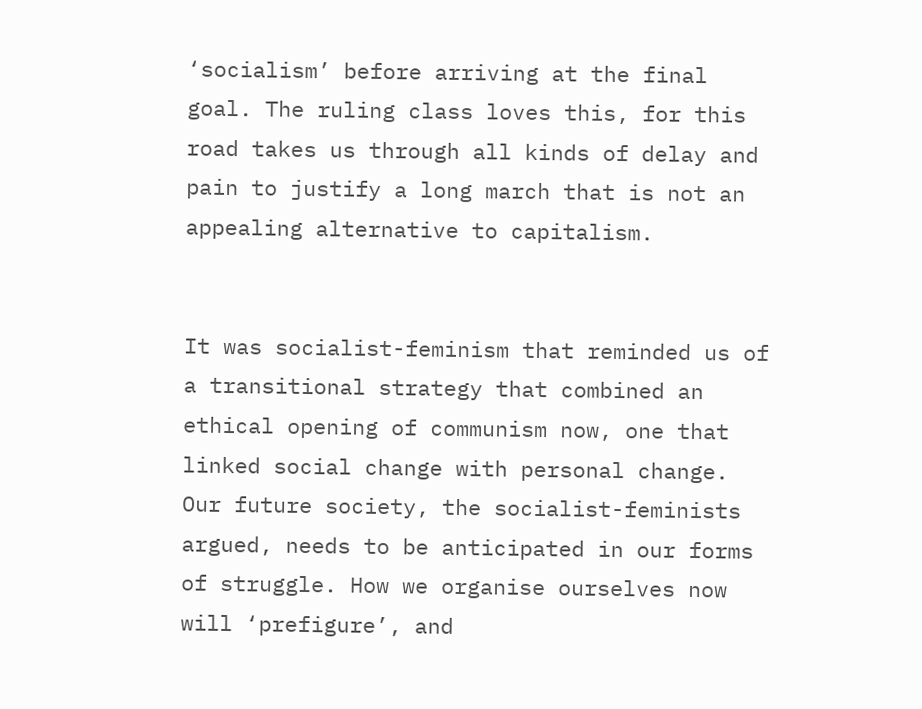‘socialism’ before arriving at the final goal. The ruling class loves this, for this road takes us through all kinds of delay and pain to justify a long march that is not an appealing alternative to capitalism.


It was socialist-feminism that reminded us of a transitional strategy that combined an ethical opening of communism now, one that linked social change with personal change. Our future society, the socialist-feminists argued, needs to be anticipated in our forms of struggle. How we organise ourselves now will ‘prefigure’, and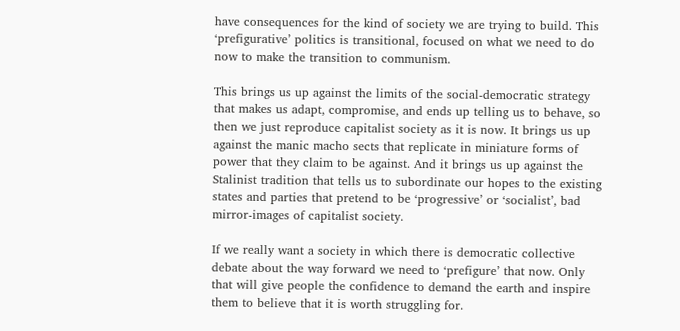have consequences for the kind of society we are trying to build. This ‘prefigurative’ politics is transitional, focused on what we need to do now to make the transition to communism.

This brings us up against the limits of the social-democratic strategy that makes us adapt, compromise, and ends up telling us to behave, so then we just reproduce capitalist society as it is now. It brings us up against the manic macho sects that replicate in miniature forms of power that they claim to be against. And it brings us up against the Stalinist tradition that tells us to subordinate our hopes to the existing states and parties that pretend to be ‘progressive’ or ‘socialist’, bad mirror-images of capitalist society.

If we really want a society in which there is democratic collective debate about the way forward we need to ‘prefigure’ that now. Only that will give people the confidence to demand the earth and inspire them to believe that it is worth struggling for.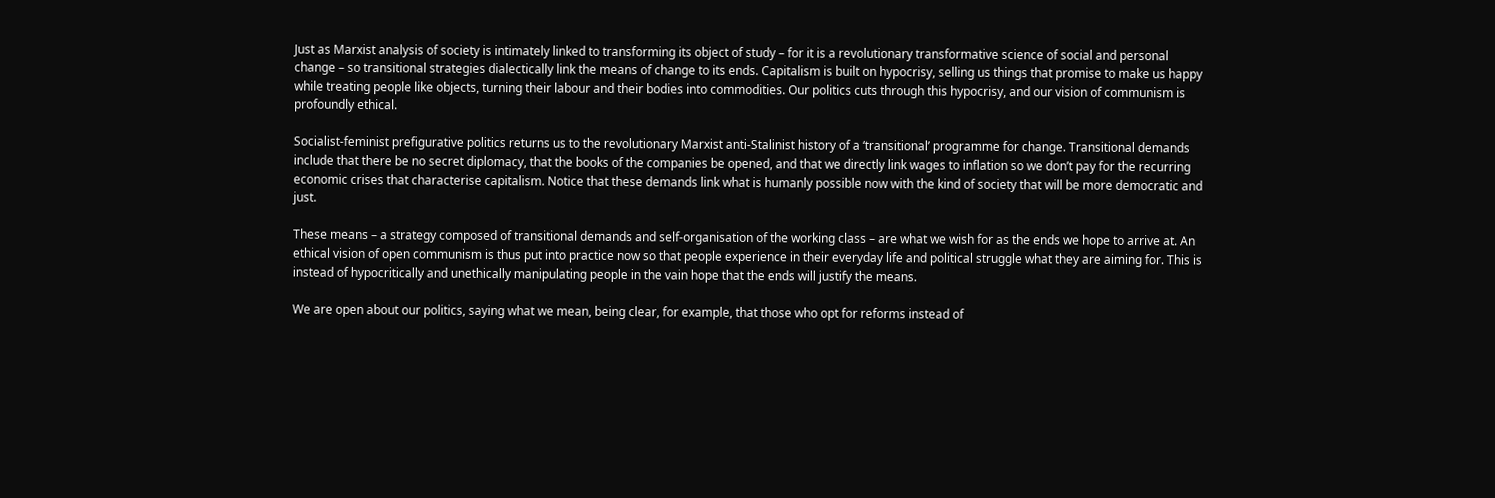Just as Marxist analysis of society is intimately linked to transforming its object of study – for it is a revolutionary transformative science of social and personal change – so transitional strategies dialectically link the means of change to its ends. Capitalism is built on hypocrisy, selling us things that promise to make us happy while treating people like objects, turning their labour and their bodies into commodities. Our politics cuts through this hypocrisy, and our vision of communism is profoundly ethical.

Socialist-feminist prefigurative politics returns us to the revolutionary Marxist anti-Stalinist history of a ‘transitional’ programme for change. Transitional demands include that there be no secret diplomacy, that the books of the companies be opened, and that we directly link wages to inflation so we don’t pay for the recurring economic crises that characterise capitalism. Notice that these demands link what is humanly possible now with the kind of society that will be more democratic and just.

These means – a strategy composed of transitional demands and self-organisation of the working class – are what we wish for as the ends we hope to arrive at. An ethical vision of open communism is thus put into practice now so that people experience in their everyday life and political struggle what they are aiming for. This is instead of hypocritically and unethically manipulating people in the vain hope that the ends will justify the means.

We are open about our politics, saying what we mean, being clear, for example, that those who opt for reforms instead of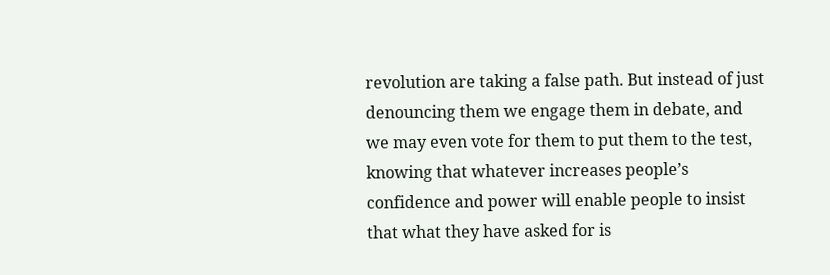revolution are taking a false path. But instead of just denouncing them we engage them in debate, and we may even vote for them to put them to the test, knowing that whatever increases people’s confidence and power will enable people to insist that what they have asked for is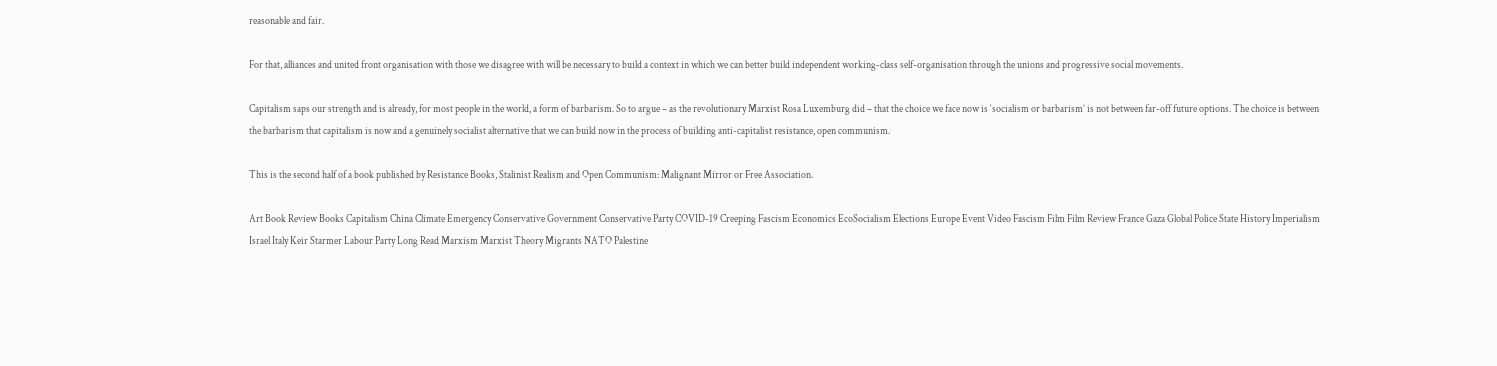reasonable and fair.

For that, alliances and united front organisation with those we disagree with will be necessary to build a context in which we can better build independent working-class self-organisation through the unions and progressive social movements.

Capitalism saps our strength and is already, for most people in the world, a form of barbarism. So to argue – as the revolutionary Marxist Rosa Luxemburg did – that the choice we face now is ‘socialism or barbarism’ is not between far-off future options. The choice is between the barbarism that capitalism is now and a genuinely socialist alternative that we can build now in the process of building anti-capitalist resistance, open communism.

This is the second half of a book published by Resistance Books, Stalinist Realism and Open Communism: Malignant Mirror or Free Association.

Art Book Review Books Capitalism China Climate Emergency Conservative Government Conservative Party COVID-19 Creeping Fascism Economics EcoSocialism Elections Europe Event Video Fascism Film Film Review France Gaza Global Police State History Imperialism Israel Italy Keir Starmer Labour Party Long Read Marxism Marxist Theory Migrants NATO Palestine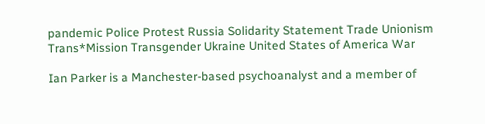pandemic Police Protest Russia Solidarity Statement Trade Unionism Trans*Mission Transgender Ukraine United States of America War

Ian Parker is a Manchester-based psychoanalyst and a member of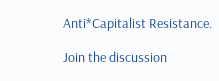Anti*Capitalist Resistance.

Join the discussion